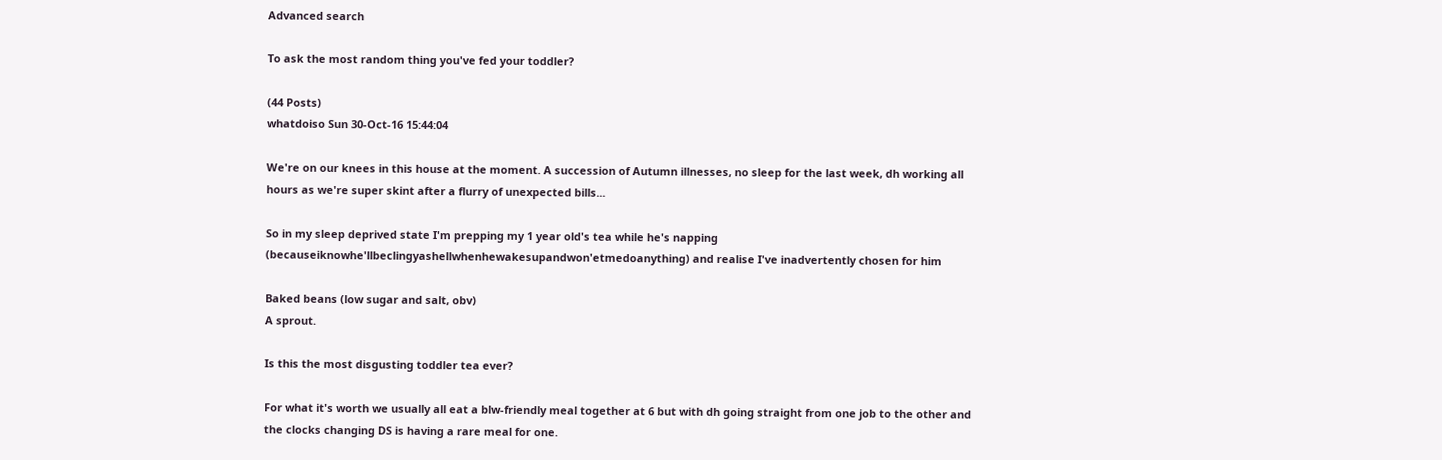Advanced search

To ask the most random thing you've fed your toddler?

(44 Posts)
whatdoiso Sun 30-Oct-16 15:44:04

We're on our knees in this house at the moment. A succession of Autumn illnesses, no sleep for the last week, dh working all hours as we're super skint after a flurry of unexpected bills...

So in my sleep deprived state I'm prepping my 1 year old's tea while he's napping (becauseiknowhe'llbeclingyashellwhenhewakesupandwon'etmedoanything) and realise I've inadvertently chosen for him

Baked beans (low sugar and salt, obv)
A sprout.

Is this the most disgusting toddler tea ever?

For what it's worth we usually all eat a blw-friendly meal together at 6 but with dh going straight from one job to the other and the clocks changing DS is having a rare meal for one.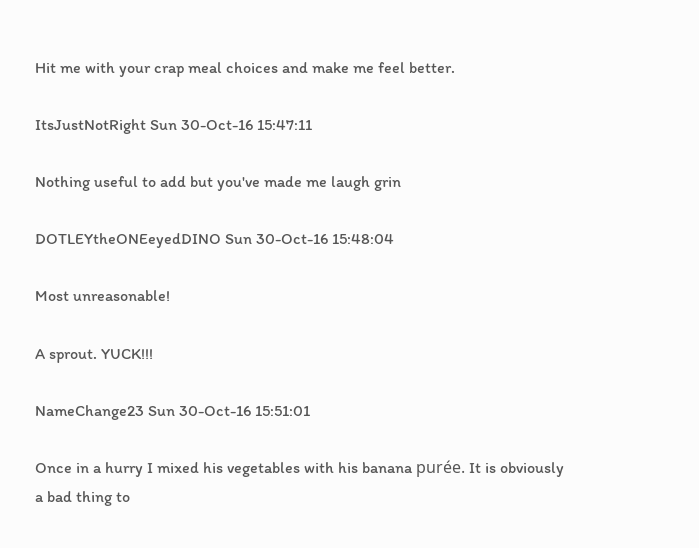Hit me with your crap meal choices and make me feel better.

ItsJustNotRight Sun 30-Oct-16 15:47:11

Nothing useful to add but you've made me laugh grin

DOTLEYtheONEeyedDINO Sun 30-Oct-16 15:48:04

Most unreasonable!

A sprout. YUCK!!!

NameChange23 Sun 30-Oct-16 15:51:01

Once in a hurry I mixed his vegetables with his banana purée. It is obviously a bad thing to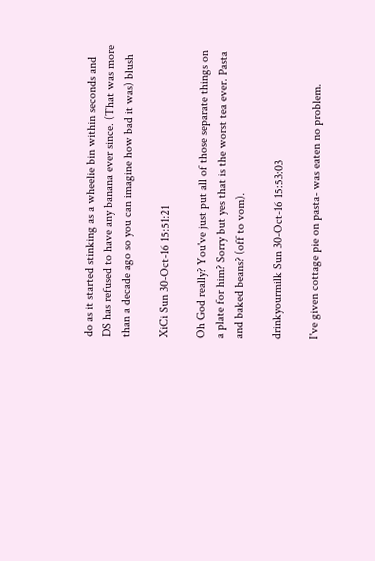do as it started stinking as a wheelie bin within seconds and DS has refused to have any banana ever since. (That was more than a decade ago so you can imagine how bad it was) blush

XiCi Sun 30-Oct-16 15:51:21

Oh God really? You've just put all of those separate things on a plate for him? Sorry but yes that is the worst tea ever. Pasta and baked beans? (off to vom).

drinkyourmilk Sun 30-Oct-16 15:53:03

I've given cottage pie on pasta- was eaten no problem.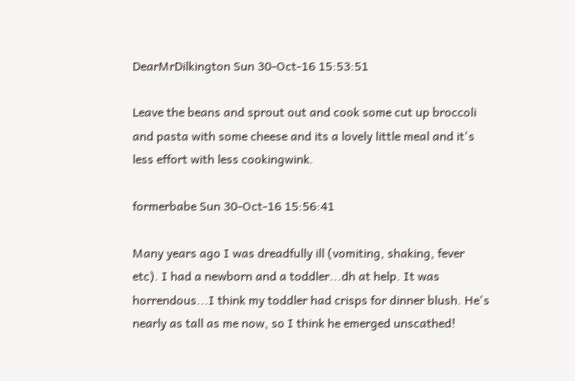DearMrDilkington Sun 30-Oct-16 15:53:51

Leave the beans and sprout out and cook some cut up broccoli and pasta with some cheese and its a lovely little meal and it's less effort with less cookingwink.

formerbabe Sun 30-Oct-16 15:56:41

Many years ago I was dreadfully ill (vomiting, shaking, fever etc). I had a newborn and a toddler...dh at help. It was horrendous...I think my toddler had crisps for dinner blush. He's nearly as tall as me now, so I think he emerged unscathed!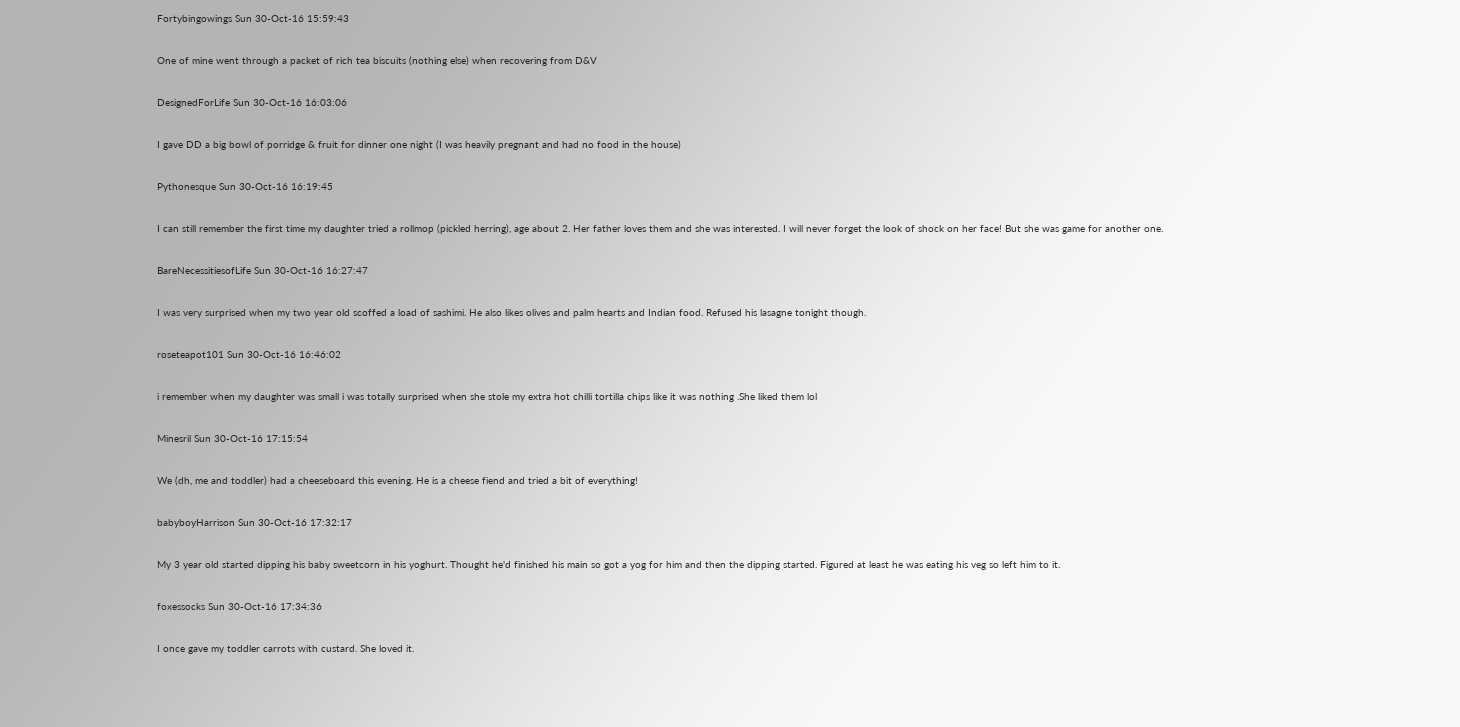Fortybingowings Sun 30-Oct-16 15:59:43

One of mine went through a packet of rich tea biscuits (nothing else) when recovering from D&V

DesignedForLife Sun 30-Oct-16 16:03:06

I gave DD a big bowl of porridge & fruit for dinner one night (I was heavily pregnant and had no food in the house)

Pythonesque Sun 30-Oct-16 16:19:45

I can still remember the first time my daughter tried a rollmop (pickled herring), age about 2. Her father loves them and she was interested. I will never forget the look of shock on her face! But she was game for another one.

BareNecessitiesofLife Sun 30-Oct-16 16:27:47

I was very surprised when my two year old scoffed a load of sashimi. He also likes olives and palm hearts and Indian food. Refused his lasagne tonight though.

roseteapot101 Sun 30-Oct-16 16:46:02

i remember when my daughter was small i was totally surprised when she stole my extra hot chilli tortilla chips like it was nothing .She liked them lol

Minesril Sun 30-Oct-16 17:15:54

We (dh, me and toddler) had a cheeseboard this evening. He is a cheese fiend and tried a bit of everything!

babyboyHarrison Sun 30-Oct-16 17:32:17

My 3 year old started dipping his baby sweetcorn in his yoghurt. Thought he'd finished his main so got a yog for him and then the dipping started. Figured at least he was eating his veg so left him to it.

foxessocks Sun 30-Oct-16 17:34:36

I once gave my toddler carrots with custard. She loved it.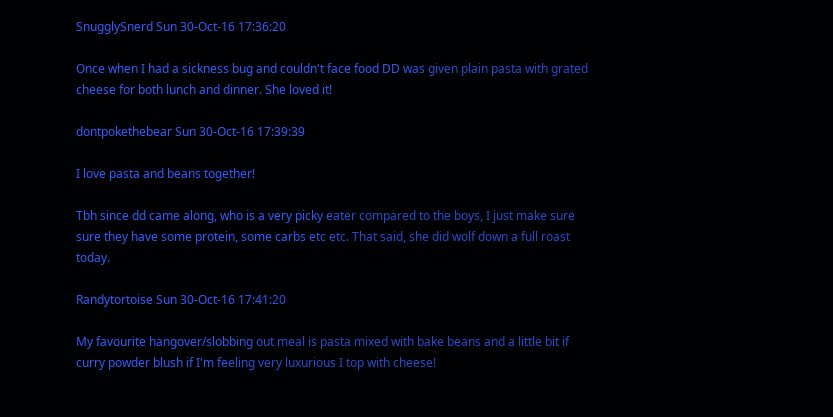SnugglySnerd Sun 30-Oct-16 17:36:20

Once when I had a sickness bug and couldn't face food DD was given plain pasta with grated cheese for both lunch and dinner. She loved it!

dontpokethebear Sun 30-Oct-16 17:39:39

I love pasta and beans together!

Tbh since dd came along, who is a very picky eater compared to the boys, I just make sure sure they have some protein, some carbs etc etc. That said, she did wolf down a full roast today.

Randytortoise Sun 30-Oct-16 17:41:20

My favourite hangover/slobbing out meal is pasta mixed with bake beans and a little bit if curry powder blush if I'm feeling very luxurious I top with cheese!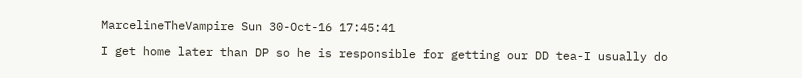MarcelineTheVampire Sun 30-Oct-16 17:45:41

I get home later than DP so he is responsible for getting our DD tea-I usually do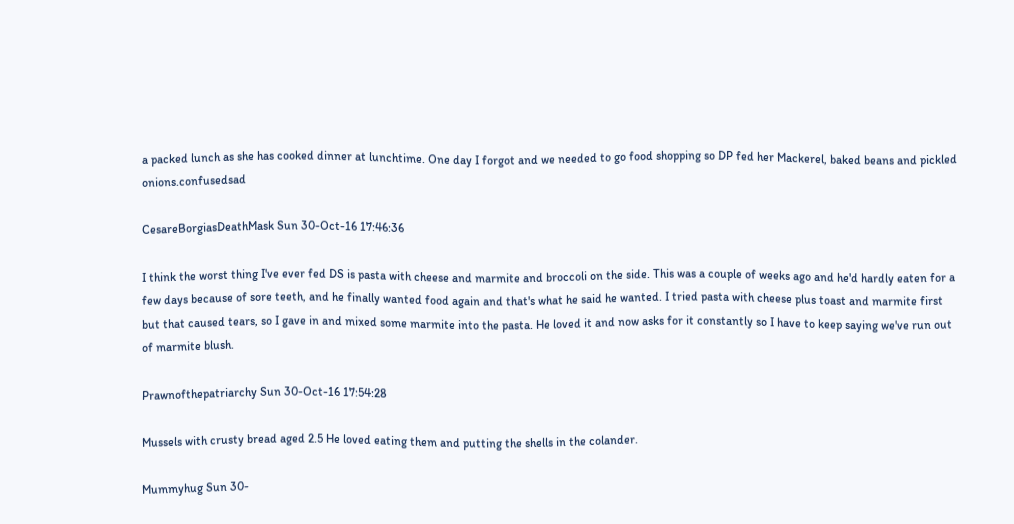a packed lunch as she has cooked dinner at lunchtime. One day I forgot and we needed to go food shopping so DP fed her Mackerel, baked beans and pickled onions.confusedsad

CesareBorgiasDeathMask Sun 30-Oct-16 17:46:36

I think the worst thing I've ever fed DS is pasta with cheese and marmite and broccoli on the side. This was a couple of weeks ago and he'd hardly eaten for a few days because of sore teeth, and he finally wanted food again and that's what he said he wanted. I tried pasta with cheese plus toast and marmite first but that caused tears, so I gave in and mixed some marmite into the pasta. He loved it and now asks for it constantly so I have to keep saying we've run out of marmite blush.

Prawnofthepatriarchy Sun 30-Oct-16 17:54:28

Mussels with crusty bread aged 2.5 He loved eating them and putting the shells in the colander.

Mummyhug Sun 30-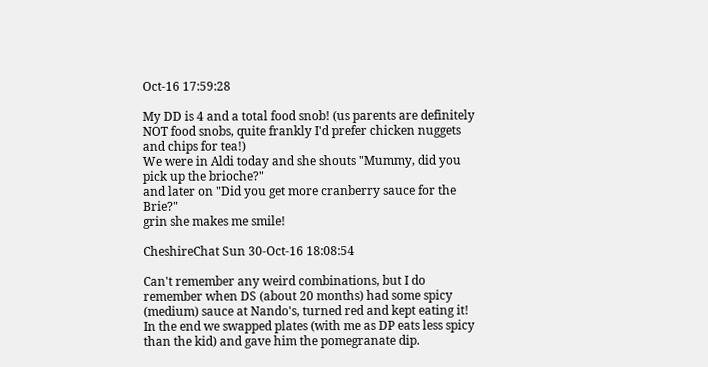Oct-16 17:59:28

My DD is 4 and a total food snob! (us parents are definitely NOT food snobs, quite frankly I'd prefer chicken nuggets and chips for tea!)
We were in Aldi today and she shouts "Mummy, did you pick up the brioche?"
and later on "Did you get more cranberry sauce for the Brie?"
grin she makes me smile!

CheshireChat Sun 30-Oct-16 18:08:54

Can't remember any weird combinations, but I do remember when DS (about 20 months) had some spicy (medium) sauce at Nando's, turned red and kept eating it! In the end we swapped plates (with me as DP eats less spicy than the kid) and gave him the pomegranate dip.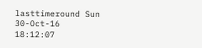lasttimeround Sun 30-Oct-16 18:12:07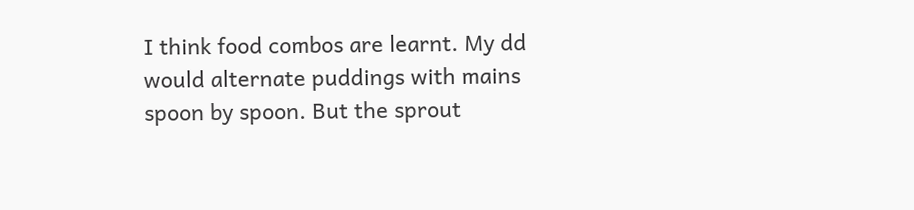I think food combos are learnt. My dd would alternate puddings with mains spoon by spoon. But the sprout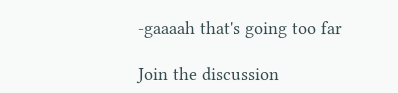-gaaaah that's going too far

Join the discussion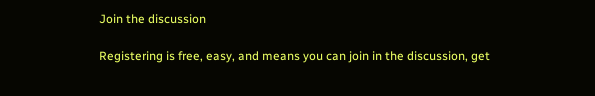Join the discussion

Registering is free, easy, and means you can join in the discussion, get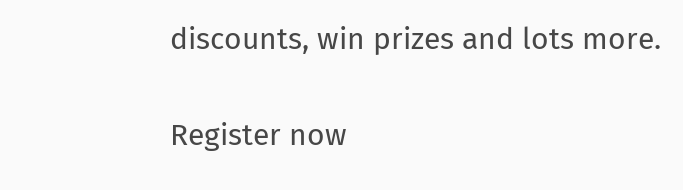discounts, win prizes and lots more.

Register now